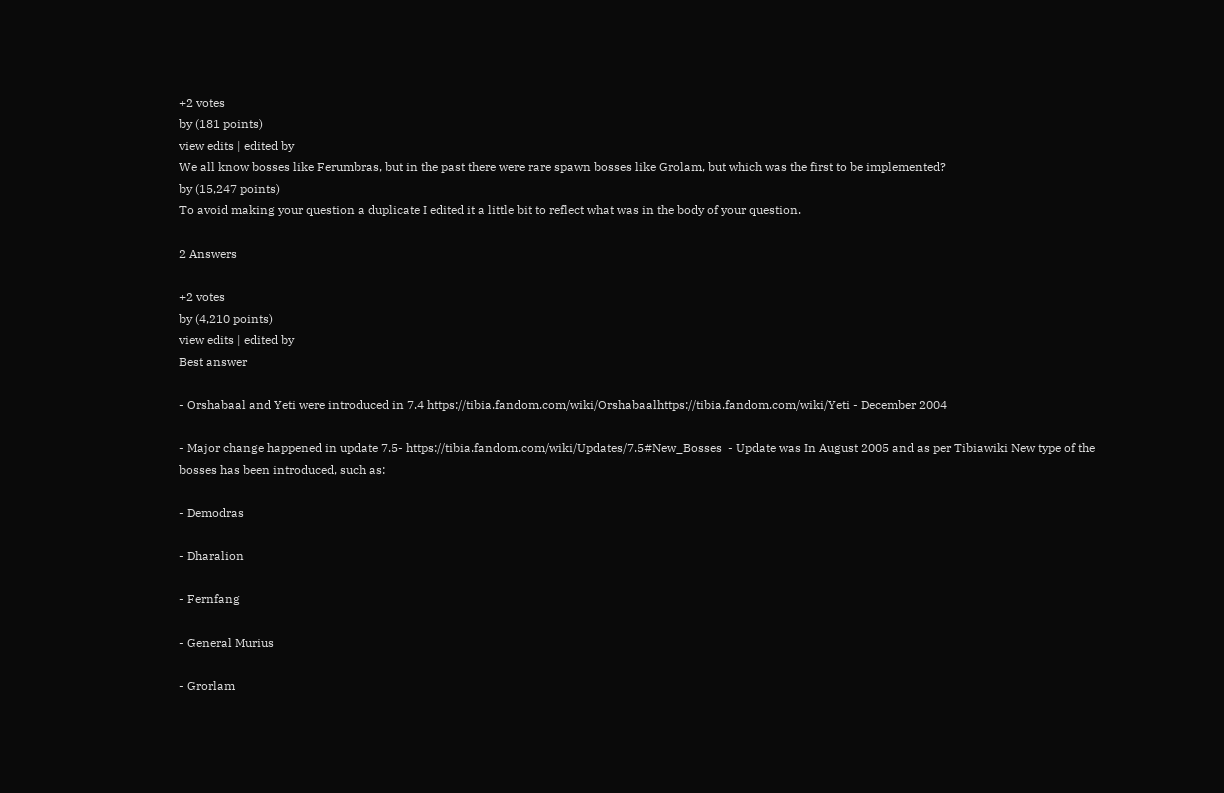+2 votes
by (181 points)
view edits | edited by
We all know bosses like Ferumbras, but in the past there were rare spawn bosses like Grolam, but which was the first to be implemented?
by (15,247 points)
To avoid making your question a duplicate I edited it a little bit to reflect what was in the body of your question.

2 Answers

+2 votes
by (4,210 points)
view edits | edited by
Best answer

- Orshabaal and Yeti were introduced in 7.4 https://tibia.fandom.com/wiki/Orshabaalhttps://tibia.fandom.com/wiki/Yeti - December 2004

- Major change happened in update 7.5- https://tibia.fandom.com/wiki/Updates/7.5#New_Bosses  - Update was In August 2005 and as per Tibiawiki New type of the bosses has been introduced, such as:

- Demodras

- Dharalion

- Fernfang

- General Murius

- Grorlam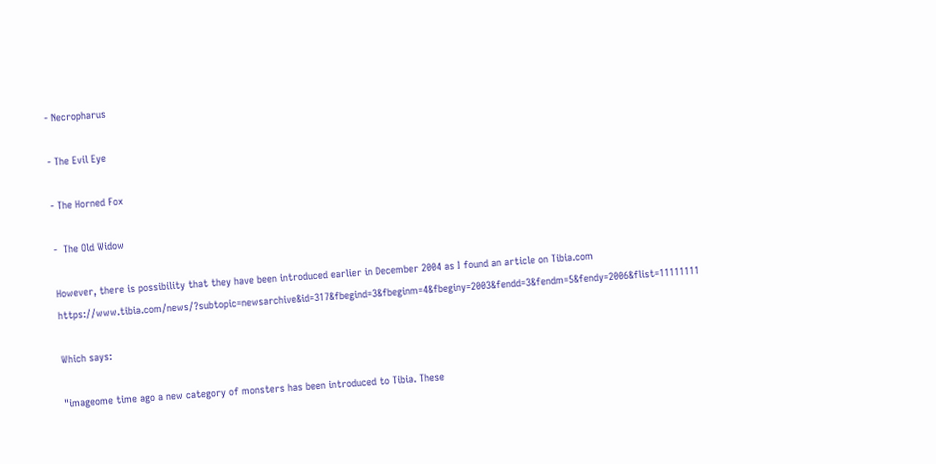- Necropharus

- The Evil Eye

- The Horned Fox

-  The Old Widow

However, there is possibility that they have been introduced earlier in December 2004 as I found an article on Tibia.com https://www.tibia.com/news/?subtopic=newsarchive&id=317&fbegind=3&fbeginm=4&fbeginy=2003&fendd=3&fendm=5&fendy=2006&flist=11111111

Which says:

"imageome time ago a new category of monsters has been introduced to Tibia. These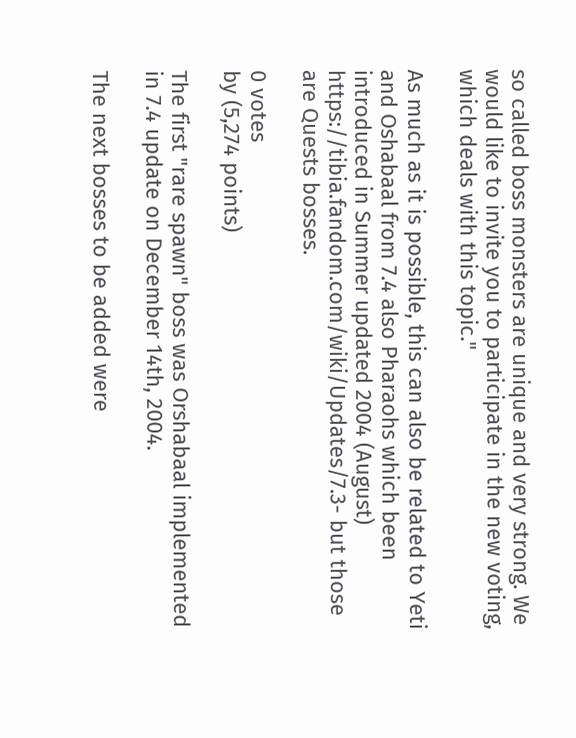so called boss monsters are unique and very strong. We would like to invite you to participate in the new voting, which deals with this topic."

As much as it is possible, this can also be related to Yeti and Oshabaal from 7.4 also Pharaohs which been introduced in Summer updated 2004 (August) https://tibia.fandom.com/wiki/Updates/7.3- but those are Quests bosses.

0 votes
by (5,274 points)

The first "rare spawn" boss was Orshabaal implemented in 7.4 update on December 14th, 2004.

The next bosses to be added were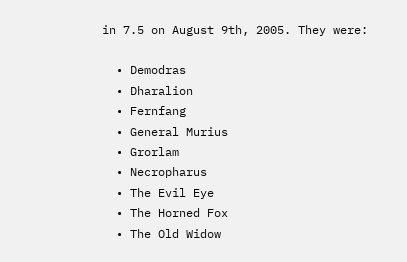in 7.5 on August 9th, 2005. They were:

  • Demodras
  • Dharalion
  • Fernfang
  • General Murius
  • Grorlam
  • Necropharus
  • The Evil Eye
  • The Horned Fox
  • The Old Widow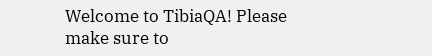Welcome to TibiaQA! Please make sure to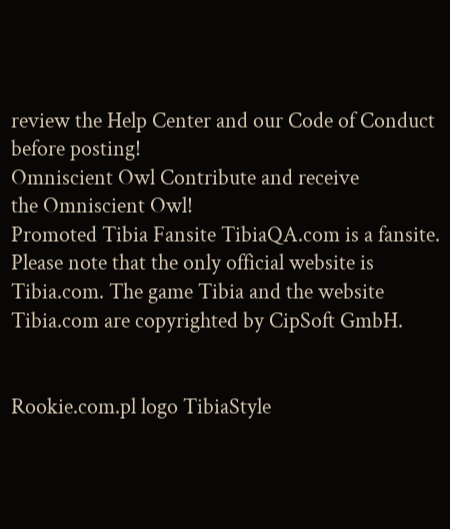review the Help Center and our Code of Conduct before posting!
Omniscient Owl Contribute and receive
the Omniscient Owl!
Promoted Tibia Fansite TibiaQA.com is a fansite. Please note that the only official website is Tibia.com. The game Tibia and the website Tibia.com are copyrighted by CipSoft GmbH.


Rookie.com.pl logo TibiaStyle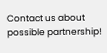Contact us about possible partnership!